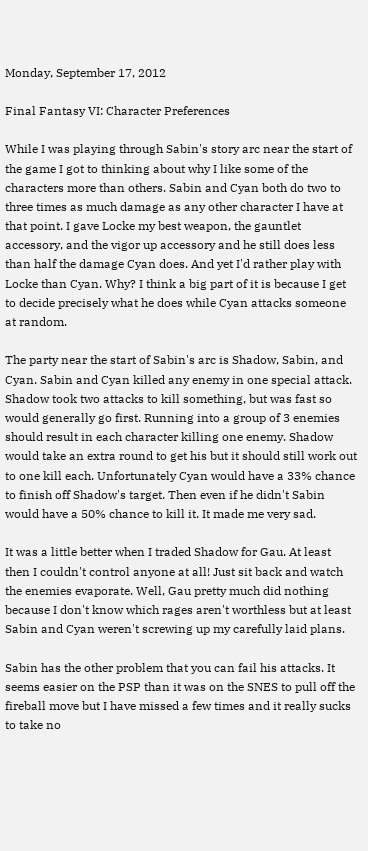Monday, September 17, 2012

Final Fantasy VI: Character Preferences

While I was playing through Sabin's story arc near the start of the game I got to thinking about why I like some of the characters more than others. Sabin and Cyan both do two to three times as much damage as any other character I have at that point. I gave Locke my best weapon, the gauntlet accessory, and the vigor up accessory and he still does less than half the damage Cyan does. And yet I'd rather play with Locke than Cyan. Why? I think a big part of it is because I get to decide precisely what he does while Cyan attacks someone at random.

The party near the start of Sabin's arc is Shadow, Sabin, and Cyan. Sabin and Cyan killed any enemy in one special attack. Shadow took two attacks to kill something, but was fast so would generally go first. Running into a group of 3 enemies should result in each character killing one enemy. Shadow would take an extra round to get his but it should still work out to one kill each. Unfortunately Cyan would have a 33% chance to finish off Shadow's target. Then even if he didn't Sabin would have a 50% chance to kill it. It made me very sad.

It was a little better when I traded Shadow for Gau. At least then I couldn't control anyone at all! Just sit back and watch the enemies evaporate. Well, Gau pretty much did nothing because I don't know which rages aren't worthless but at least Sabin and Cyan weren't screwing up my carefully laid plans.

Sabin has the other problem that you can fail his attacks. It seems easier on the PSP than it was on the SNES to pull off the fireball move but I have missed a few times and it really sucks to take no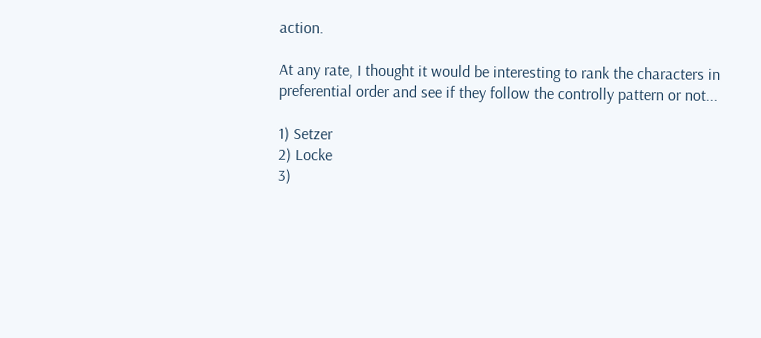action.

At any rate, I thought it would be interesting to rank the characters in preferential order and see if they follow the controlly pattern or not...

1) Setzer
2) Locke
3)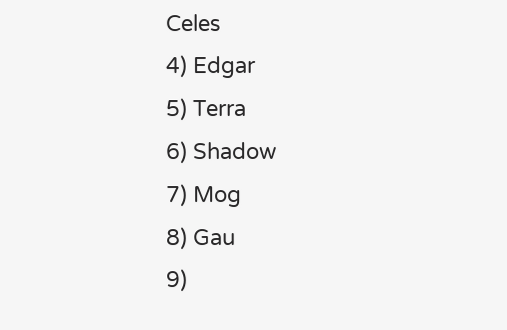Celes
4) Edgar
5) Terra
6) Shadow
7) Mog
8) Gau
9)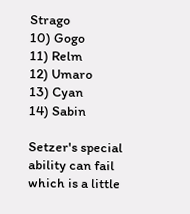Strago
10) Gogo
11) Relm
12) Umaro
13) Cyan
14) Sabin

Setzer's special ability can fail which is a little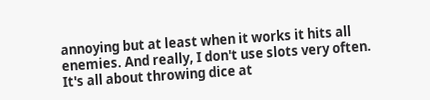annoying but at least when it works it hits all enemies. And really, I don't use slots very often. It's all about throwing dice at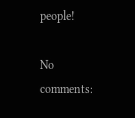people!

No comments: